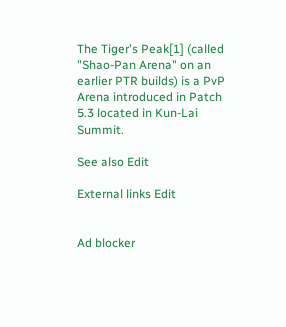The Tiger's Peak[1] (called "Shao-Pan Arena" on an earlier PTR builds) is a PvP Arena introduced in Patch 5.3 located in Kun-Lai Summit.

See also Edit

External links Edit


Ad blocker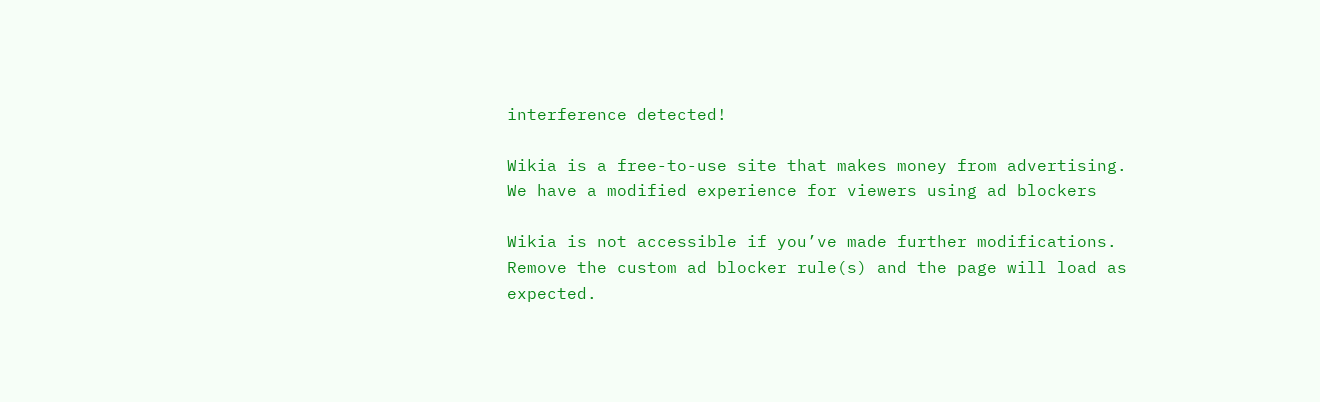interference detected!

Wikia is a free-to-use site that makes money from advertising. We have a modified experience for viewers using ad blockers

Wikia is not accessible if you’ve made further modifications. Remove the custom ad blocker rule(s) and the page will load as expected.